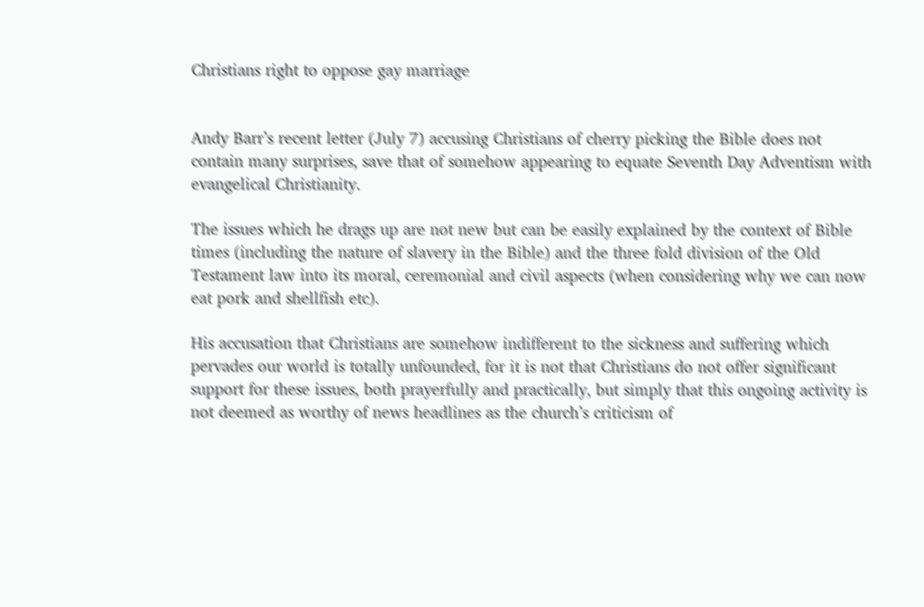Christians right to oppose gay marriage


Andy Barr’s recent letter (July 7) accusing Christians of cherry picking the Bible does not contain many surprises, save that of somehow appearing to equate Seventh Day Adventism with evangelical Christianity.

The issues which he drags up are not new but can be easily explained by the context of Bible times (including the nature of slavery in the Bible) and the three fold division of the Old Testament law into its moral, ceremonial and civil aspects (when considering why we can now eat pork and shellfish etc).

His accusation that Christians are somehow indifferent to the sickness and suffering which pervades our world is totally unfounded, for it is not that Christians do not offer significant support for these issues, both prayerfully and practically, but simply that this ongoing activity is not deemed as worthy of news headlines as the church’s criticism of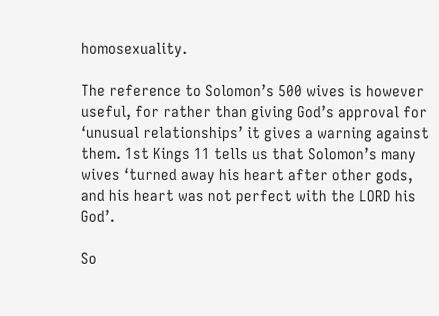homosexuality.

The reference to Solomon’s 500 wives is however useful, for rather than giving God’s approval for ‘unusual relationships’ it gives a warning against them. 1st Kings 11 tells us that Solomon’s many wives ‘turned away his heart after other gods, and his heart was not perfect with the LORD his God’.

So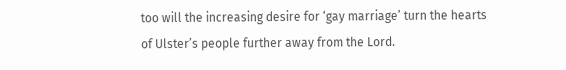too will the increasing desire for ‘gay marriage’ turn the hearts of Ulster’s people further away from the Lord.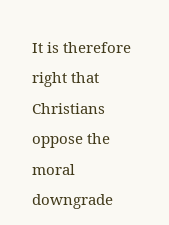It is therefore right that Christians oppose the moral downgrade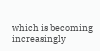which is becoming increasingly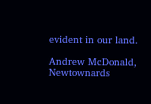evident in our land.

Andrew McDonald, Newtownards